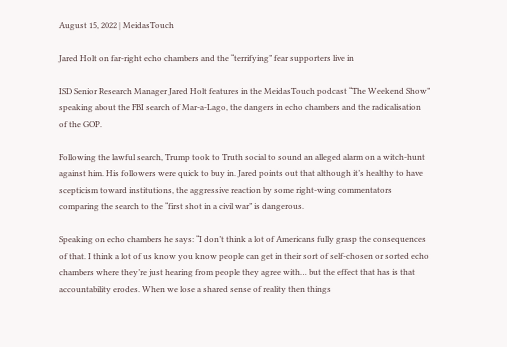August 15, 2022 | MeidasTouch

Jared Holt on far-right echo chambers and the “terrifying” fear supporters live in

ISD Senior Research Manager Jared Holt features in the MeidasTouch podcast “The Weekend Show” speaking about the FBI search of Mar-a-Lago, the dangers in echo chambers and the radicalisation of the GOP.

Following the lawful search, Trump took to Truth social to sound an alleged alarm on a witch-hunt against him. His followers were quick to buy in. Jared points out that although it’s healthy to have scepticism toward institutions, the aggressive reaction by some right-wing commentators comparing the search to the “first shot in a civil war” is dangerous.

Speaking on echo chambers he says: “I don’t think a lot of Americans fully grasp the consequences of that. I think a lot of us know you know people can get in their sort of self-chosen or sorted echo chambers where they’re just hearing from people they agree with… but the effect that has is that accountability erodes. When we lose a shared sense of reality then things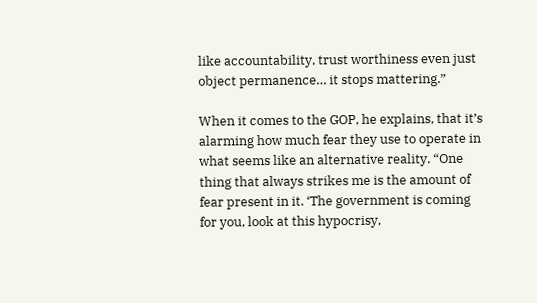like accountability, trust worthiness even just object permanence… it stops mattering.”

When it comes to the GOP, he explains, that it’s alarming how much fear they use to operate in what seems like an alternative reality. “One thing that always strikes me is the amount of fear present in it. ‘The government is coming for you, look at this hypocrisy,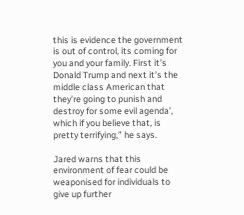this is evidence the government is out of control, its coming for you and your family. First it’s Donald Trump and next it’s the middle class American that they’re going to punish and destroy for some evil agenda’, which if you believe that, is pretty terrifying,” he says.

Jared warns that this environment of fear could be weaponised for individuals to give up further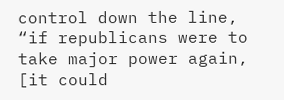control down the line, “if republicans were to take major power again, [it could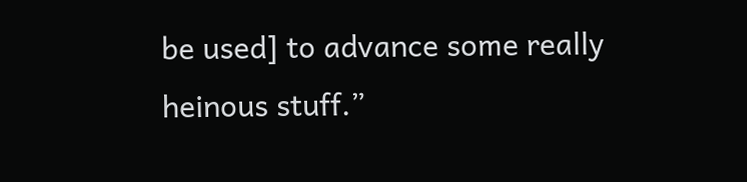be used] to advance some really heinous stuff.”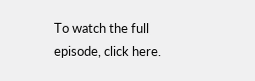To watch the full episode, click here.